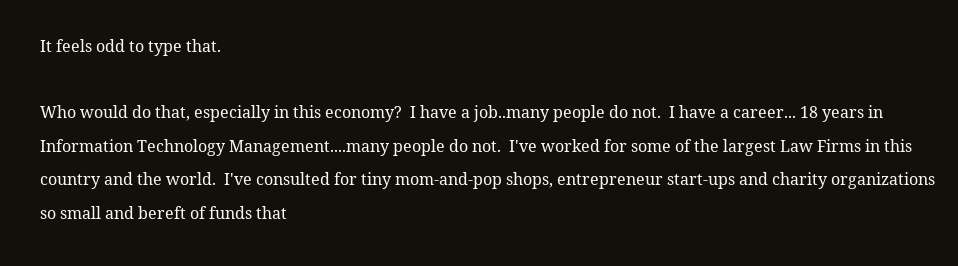It feels odd to type that.

Who would do that, especially in this economy?  I have a job..many people do not.  I have a career... 18 years in Information Technology Management....many people do not.  I've worked for some of the largest Law Firms in this country and the world.  I've consulted for tiny mom-and-pop shops, entrepreneur start-ups and charity organizations so small and bereft of funds that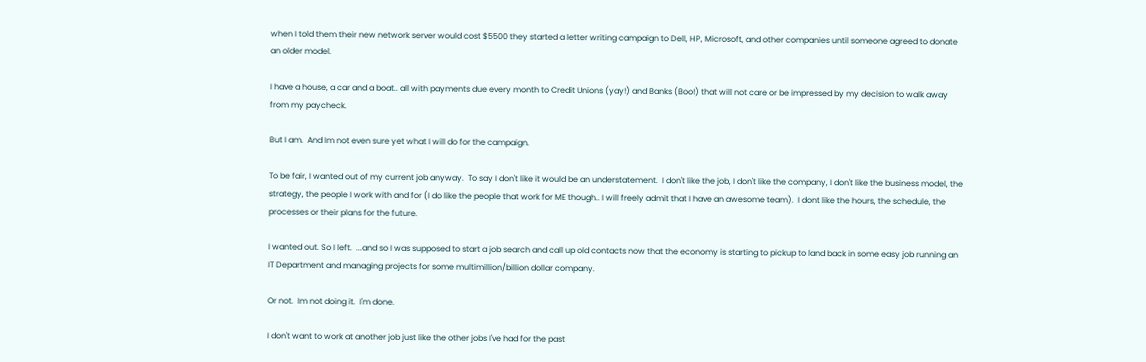when I told them their new network server would cost $5500 they started a letter writing campaign to Dell, HP, Microsoft, and other companies until someone agreed to donate an older model.

I have a house, a car and a boat.. all with payments due every month to Credit Unions (yay!) and Banks (Boo!) that will not care or be impressed by my decision to walk away from my paycheck.

But I am.  And Im not even sure yet what I will do for the campaign.

To be fair, I wanted out of my current job anyway.  To say I don't like it would be an understatement.  I don't like the job, I don't like the company, I don't like the business model, the strategy, the people I work with and for (I do like the people that work for ME though.. I will freely admit that I have an awesome team).  I dont like the hours, the schedule, the processes or their plans for the future.

I wanted out. So I left.  ...and so I was supposed to start a job search and call up old contacts now that the economy is starting to pickup to land back in some easy job running an IT Department and managing projects for some multimillion/billion dollar company.

Or not.  Im not doing it.  I'm done.

I don't want to work at another job just like the other jobs I've had for the past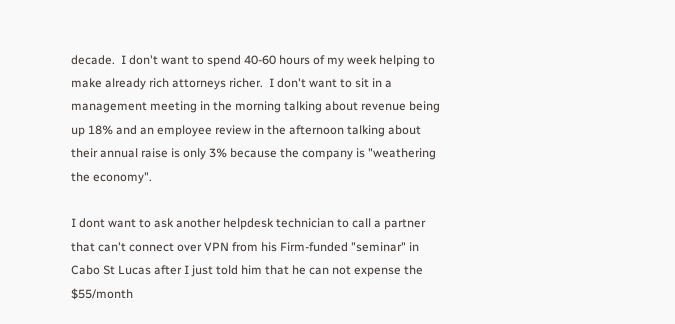decade.  I don't want to spend 40-60 hours of my week helping to make already rich attorneys richer.  I don't want to sit in a management meeting in the morning talking about revenue being up 18% and an employee review in the afternoon talking about their annual raise is only 3% because the company is "weathering the economy".

I dont want to ask another helpdesk technician to call a partner that can't connect over VPN from his Firm-funded "seminar" in Cabo St Lucas after I just told him that he can not expense the $55/month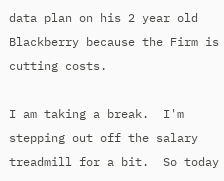data plan on his 2 year old Blackberry because the Firm is cutting costs.

I am taking a break.  I'm stepping out off the salary treadmill for a bit.  So today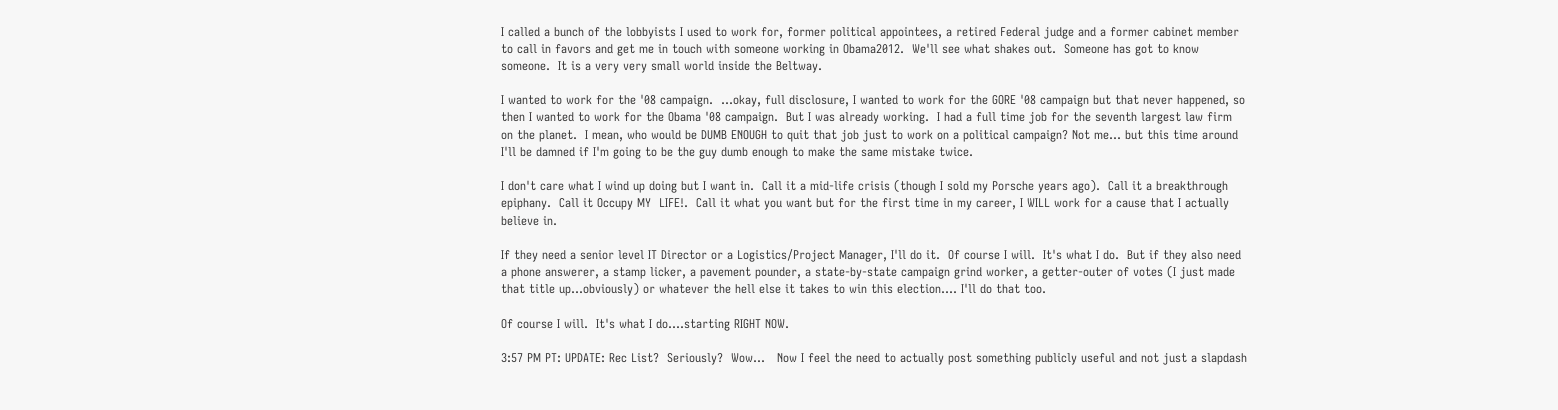I called a bunch of the lobbyists I used to work for, former political appointees, a retired Federal judge and a former cabinet member to call in favors and get me in touch with someone working in Obama2012.  We'll see what shakes out.  Someone has got to know someone.  It is a very very small world inside the Beltway.

I wanted to work for the '08 campaign.  ...okay, full disclosure, I wanted to work for the GORE '08 campaign but that never happened, so then I wanted to work for the Obama '08 campaign.  But I was already working.  I had a full time job for the seventh largest law firm on the planet.  I mean, who would be DUMB ENOUGH to quit that job just to work on a political campaign? Not me... but this time around I'll be damned if I'm going to be the guy dumb enough to make the same mistake twice.

I don't care what I wind up doing but I want in.  Call it a mid-life crisis (though I sold my Porsche years ago).  Call it a breakthrough epiphany.  Call it Occupy MY  LIFE!.  Call it what you want but for the first time in my career, I WILL work for a cause that I actually believe in.

If they need a senior level IT Director or a Logistics/Project Manager, I'll do it.  Of course I will.  It's what I do.  But if they also need a phone answerer, a stamp licker, a pavement pounder, a state-by-state campaign grind worker, a getter-outer of votes (I just made that title up...obviously) or whatever the hell else it takes to win this election.... I'll do that too.

Of course I will.  It's what I do....starting RIGHT NOW.

3:57 PM PT: UPDATE: Rec List?  Seriously?  Wow...   Now I feel the need to actually post something publicly useful and not just a slapdash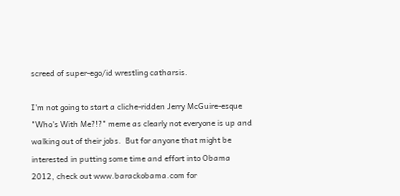screed of super-ego/id wrestling catharsis.

I'm not going to start a cliche-ridden Jerry McGuire-esque "Who's With Me?!?" meme as clearly not everyone is up and walking out of their jobs.  But for anyone that might be interested in putting some time and effort into Obama 2012, check out www.barackobama.com for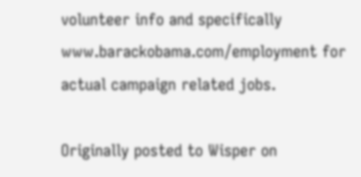volunteer info and specifically www.barackobama.com/employment for actual campaign related jobs.

Originally posted to Wisper on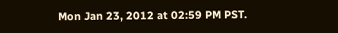Mon Jan 23, 2012 at 02:59 PM PST.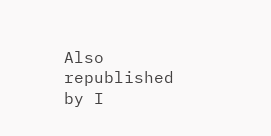Also republished by I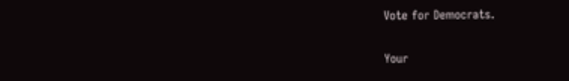Vote for Democrats.

Your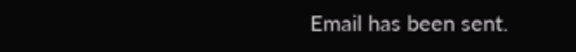Email has been sent.